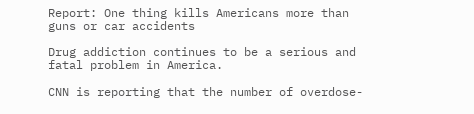Report: One thing kills Americans more than guns or car accidents

Drug addiction continues to be a serious and fatal problem in America.

CNN is reporting that the number of overdose-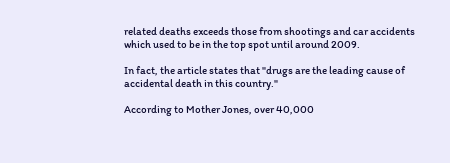related deaths exceeds those from shootings and car accidents which used to be in the top spot until around 2009.

In fact, the article states that "drugs are the leading cause of accidental death in this country."

According to Mother Jones, over 40,000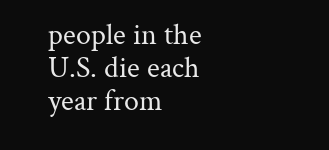people in the U.S. die each year from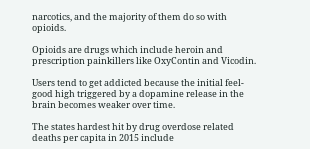narcotics, and the majority of them do so with opioids.

Opioids are drugs which include heroin and prescription painkillers like OxyContin and Vicodin.

Users tend to get addicted because the initial feel-good high triggered by a dopamine release in the brain becomes weaker over time.

The states hardest hit by drug overdose related deaths per capita in 2015 include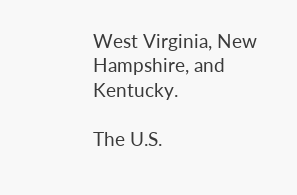West Virginia, New Hampshire, and Kentucky.

The U.S.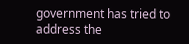government has tried to address the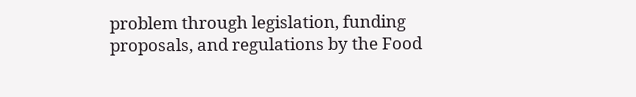problem through legislation, funding proposals, and regulations by the Food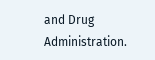and Drug Administration.